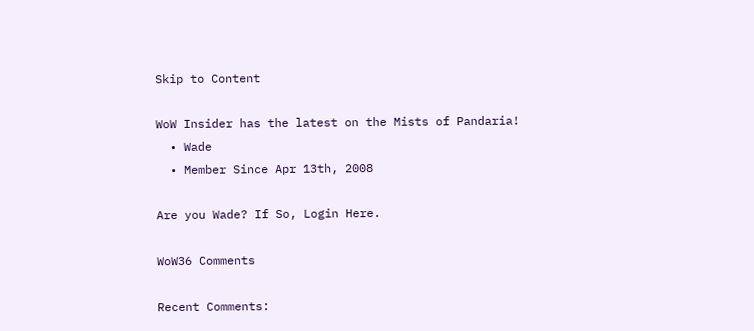Skip to Content

WoW Insider has the latest on the Mists of Pandaria!
  • Wade
  • Member Since Apr 13th, 2008

Are you Wade? If So, Login Here.

WoW36 Comments

Recent Comments: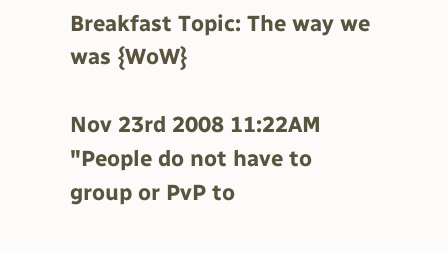Breakfast Topic: The way we was {WoW}

Nov 23rd 2008 11:22AM "People do not have to group or PvP to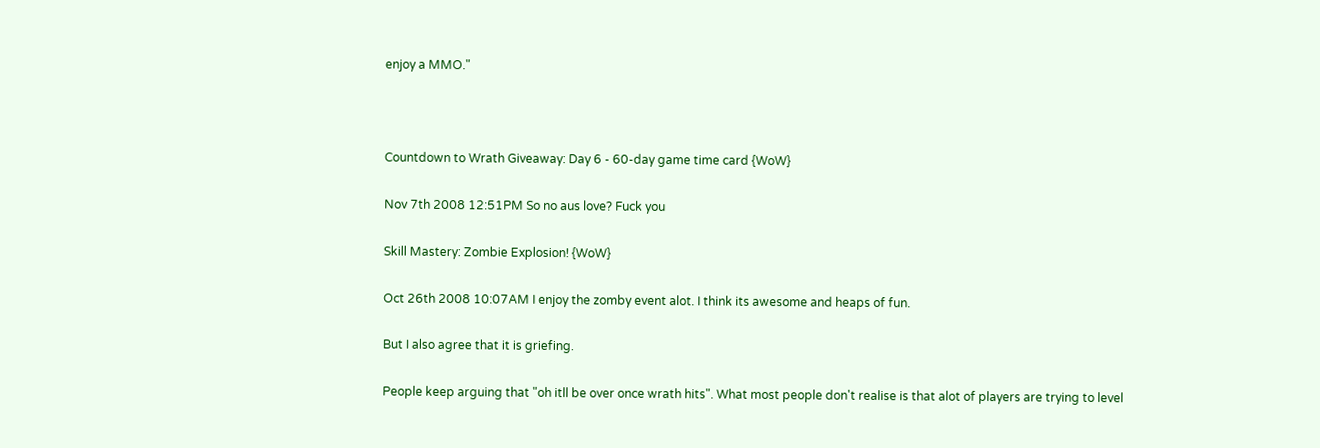enjoy a MMO."



Countdown to Wrath Giveaway: Day 6 - 60-day game time card {WoW}

Nov 7th 2008 12:51PM So no aus love? Fuck you

Skill Mastery: Zombie Explosion! {WoW}

Oct 26th 2008 10:07AM I enjoy the zomby event alot. I think its awesome and heaps of fun.

But I also agree that it is griefing.

People keep arguing that "oh itll be over once wrath hits". What most people don't realise is that alot of players are trying to level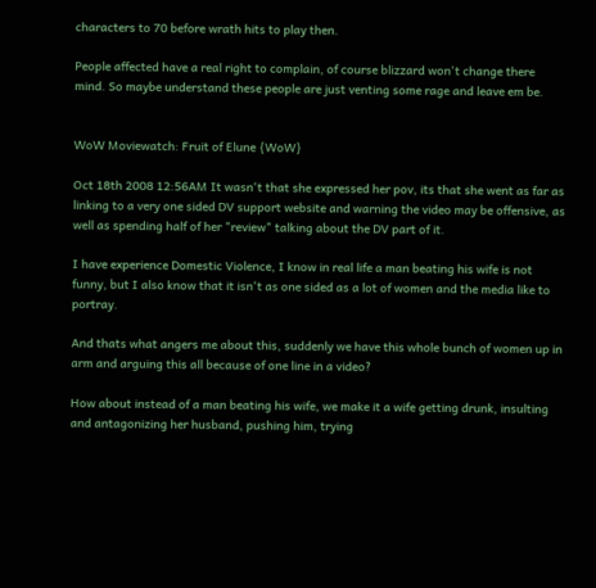characters to 70 before wrath hits to play then.

People affected have a real right to complain, of course blizzard won't change there mind. So maybe understand these people are just venting some rage and leave em be.


WoW Moviewatch: Fruit of Elune {WoW}

Oct 18th 2008 12:56AM It wasn't that she expressed her pov, its that she went as far as linking to a very one sided DV support website and warning the video may be offensive, as well as spending half of her "review" talking about the DV part of it.

I have experience Domestic Violence, I know in real life a man beating his wife is not funny, but I also know that it isn't as one sided as a lot of women and the media like to portray.

And thats what angers me about this, suddenly we have this whole bunch of women up in arm and arguing this all because of one line in a video?

How about instead of a man beating his wife, we make it a wife getting drunk, insulting and antagonizing her husband, pushing him, trying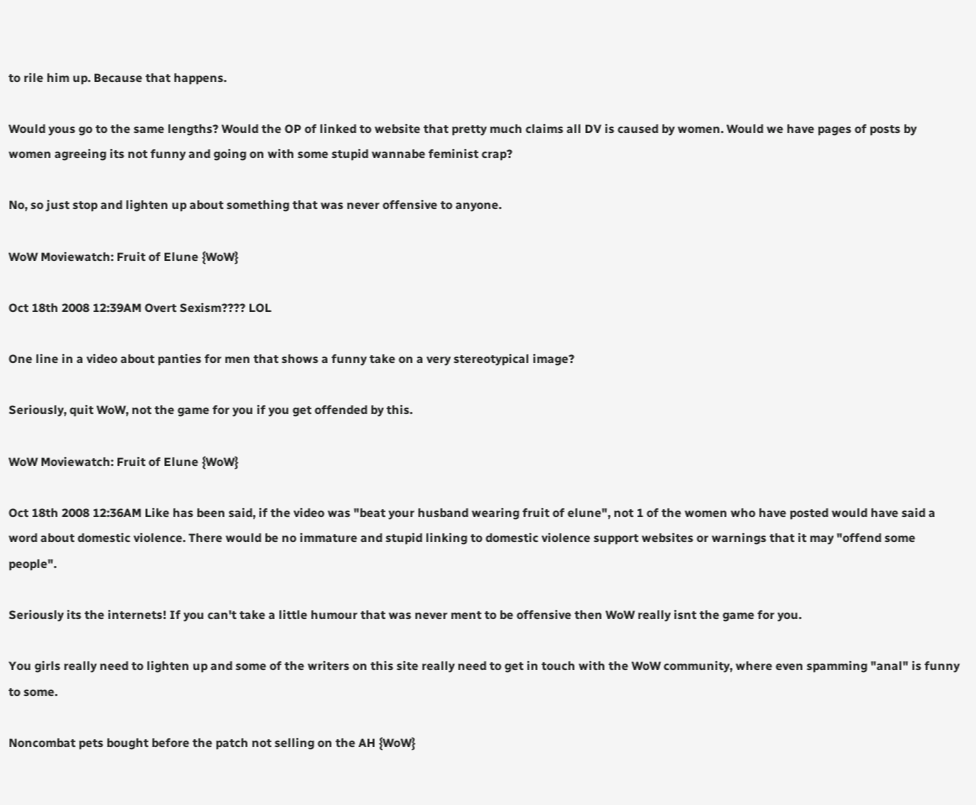to rile him up. Because that happens.

Would yous go to the same lengths? Would the OP of linked to website that pretty much claims all DV is caused by women. Would we have pages of posts by women agreeing its not funny and going on with some stupid wannabe feminist crap?

No, so just stop and lighten up about something that was never offensive to anyone.

WoW Moviewatch: Fruit of Elune {WoW}

Oct 18th 2008 12:39AM Overt Sexism???? LOL

One line in a video about panties for men that shows a funny take on a very stereotypical image?

Seriously, quit WoW, not the game for you if you get offended by this.

WoW Moviewatch: Fruit of Elune {WoW}

Oct 18th 2008 12:36AM Like has been said, if the video was "beat your husband wearing fruit of elune", not 1 of the women who have posted would have said a word about domestic violence. There would be no immature and stupid linking to domestic violence support websites or warnings that it may "offend some people".

Seriously its the internets! If you can't take a little humour that was never ment to be offensive then WoW really isnt the game for you.

You girls really need to lighten up and some of the writers on this site really need to get in touch with the WoW community, where even spamming "anal" is funny to some.

Noncombat pets bought before the patch not selling on the AH {WoW}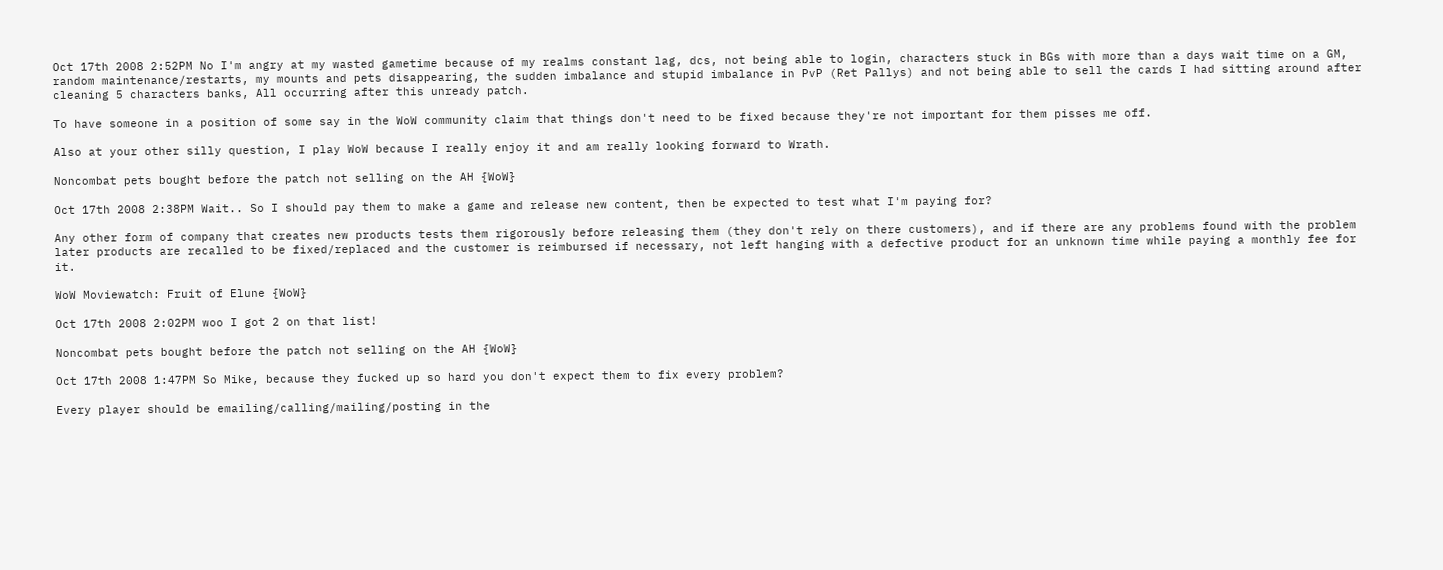Oct 17th 2008 2:52PM No I'm angry at my wasted gametime because of my realms constant lag, dcs, not being able to login, characters stuck in BGs with more than a days wait time on a GM, random maintenance/restarts, my mounts and pets disappearing, the sudden imbalance and stupid imbalance in PvP (Ret Pallys) and not being able to sell the cards I had sitting around after cleaning 5 characters banks, All occurring after this unready patch.

To have someone in a position of some say in the WoW community claim that things don't need to be fixed because they're not important for them pisses me off.

Also at your other silly question, I play WoW because I really enjoy it and am really looking forward to Wrath.

Noncombat pets bought before the patch not selling on the AH {WoW}

Oct 17th 2008 2:38PM Wait.. So I should pay them to make a game and release new content, then be expected to test what I'm paying for?

Any other form of company that creates new products tests them rigorously before releasing them (they don't rely on there customers), and if there are any problems found with the problem later products are recalled to be fixed/replaced and the customer is reimbursed if necessary, not left hanging with a defective product for an unknown time while paying a monthly fee for it.

WoW Moviewatch: Fruit of Elune {WoW}

Oct 17th 2008 2:02PM woo I got 2 on that list!

Noncombat pets bought before the patch not selling on the AH {WoW}

Oct 17th 2008 1:47PM So Mike, because they fucked up so hard you don't expect them to fix every problem?

Every player should be emailing/calling/mailing/posting in the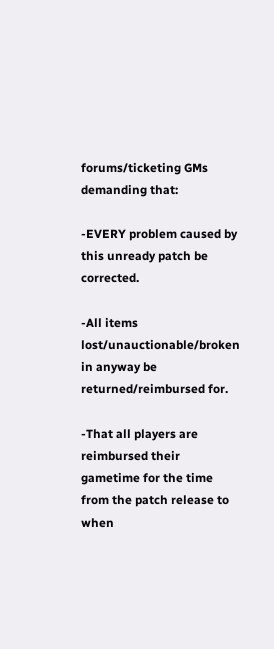forums/ticketing GMs demanding that:

-EVERY problem caused by this unready patch be corrected.

-All items lost/unauctionable/broken in anyway be returned/reimbursed for.

-That all players are reimbursed their gametime for the time from the patch release to when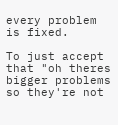every problem is fixed.

To just accept that "oh theres bigger problems so they're not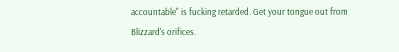accountable" is fucking retarded. Get your tongue out from Blizzard's orifices.